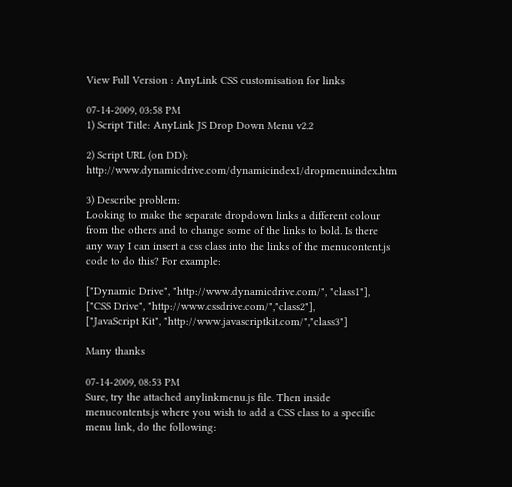View Full Version : AnyLink CSS customisation for links

07-14-2009, 03:58 PM
1) Script Title: AnyLink JS Drop Down Menu v2.2

2) Script URL (on DD): http://www.dynamicdrive.com/dynamicindex1/dropmenuindex.htm

3) Describe problem:
Looking to make the separate dropdown links a different colour from the others and to change some of the links to bold. Is there any way I can insert a css class into the links of the menucontent.js code to do this? For example:

["Dynamic Drive", "http://www.dynamicdrive.com/", "class1"],
["CSS Drive", "http://www.cssdrive.com/","class2"],
["JavaScript Kit", "http://www.javascriptkit.com/","class3"]

Many thanks

07-14-2009, 08:53 PM
Sure, try the attached anylinkmenu.js file. Then inside menucontents.js where you wish to add a CSS class to a specific menu link, do the following: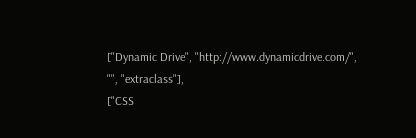["Dynamic Drive", "http://www.dynamicdrive.com/", "", "extraclass"],
["CSS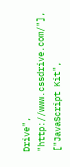Drive", "http://www.cssdrive.com/"],
["JavaScript Kit",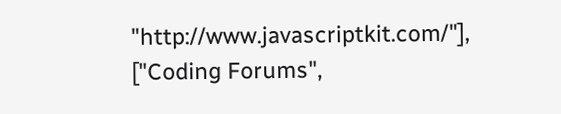"http://www.javascriptkit.com/"],
["Coding Forums",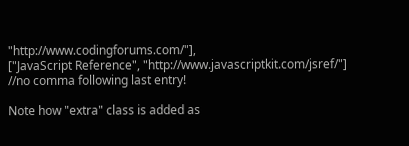"http://www.codingforums.com/"],
["JavaScript Reference", "http://www.javascriptkit.com/jsref/"] //no comma following last entry!

Note how "extra" class is added as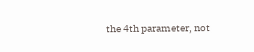the 4th parameter, not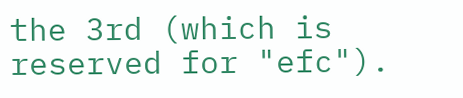the 3rd (which is reserved for "efc").